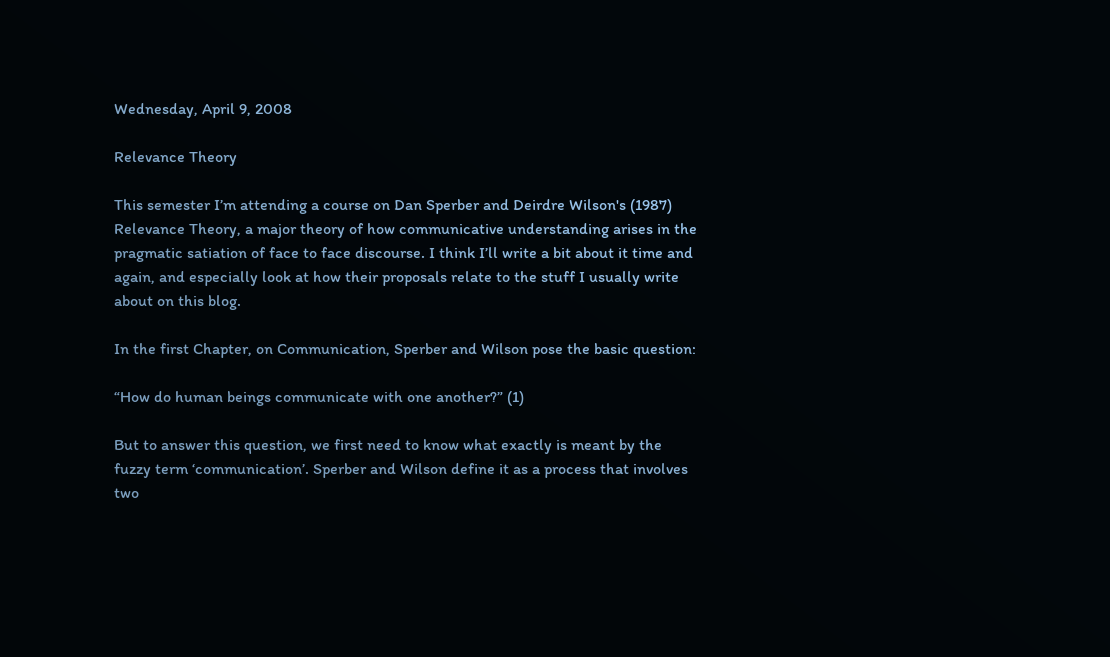Wednesday, April 9, 2008

Relevance Theory

This semester I’m attending a course on Dan Sperber and Deirdre Wilson's (1987) Relevance Theory, a major theory of how communicative understanding arises in the pragmatic satiation of face to face discourse. I think I’ll write a bit about it time and again, and especially look at how their proposals relate to the stuff I usually write about on this blog.

In the first Chapter, on Communication, Sperber and Wilson pose the basic question:

“How do human beings communicate with one another?” (1)

But to answer this question, we first need to know what exactly is meant by the fuzzy term ‘communication’. Sperber and Wilson define it as a process that involves two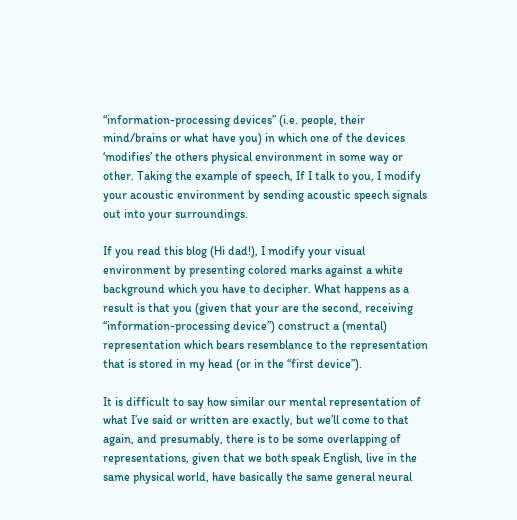“information-processing devices” (i.e. people, their mind/brains or what have you) in which one of the devices ‘modifies’ the others physical environment in some way or other. Taking the example of speech, If I talk to you, I modify your acoustic environment by sending acoustic speech signals out into your surroundings.

If you read this blog (Hi dad!), I modify your visual environment by presenting colored marks against a white background which you have to decipher. What happens as a result is that you (given that your are the second, receiving “information-processing device”) construct a (mental) representation which bears resemblance to the representation that is stored in my head (or in the “first device”).

It is difficult to say how similar our mental representation of what I’ve said or written are exactly, but we’ll come to that again, and presumably, there is to be some overlapping of representations, given that we both speak English, live in the same physical world, have basically the same general neural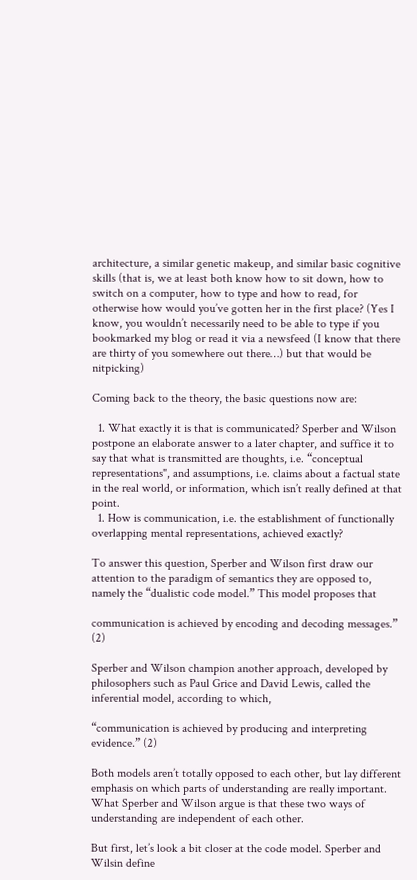architecture, a similar genetic makeup, and similar basic cognitive skills (that is, we at least both know how to sit down, how to switch on a computer, how to type and how to read, for otherwise how would you’ve gotten her in the first place? (Yes I know, you wouldn’t necessarily need to be able to type if you bookmarked my blog or read it via a newsfeed (I know that there are thirty of you somewhere out there…) but that would be nitpicking)

Coming back to the theory, the basic questions now are:

  1. What exactly it is that is communicated? Sperber and Wilson postpone an elaborate answer to a later chapter, and suffice it to say that what is transmitted are thoughts, i.e. “conceptual representations", and assumptions, i.e. claims about a factual state in the real world, or information, which isn’t really defined at that point.
  1. How is communication, i.e. the establishment of functionally overlapping mental representations, achieved exactly?

To answer this question, Sperber and Wilson first draw our attention to the paradigm of semantics they are opposed to, namely the “dualistic code model.” This model proposes that

communication is achieved by encoding and decoding messages.” (2)

Sperber and Wilson champion another approach, developed by philosophers such as Paul Grice and David Lewis, called the inferential model, according to which,

“communication is achieved by producing and interpreting evidence.” (2)

Both models aren’t totally opposed to each other, but lay different emphasis on which parts of understanding are really important. What Sperber and Wilson argue is that these two ways of understanding are independent of each other.

But first, let’s look a bit closer at the code model. Sperber and Wilsin define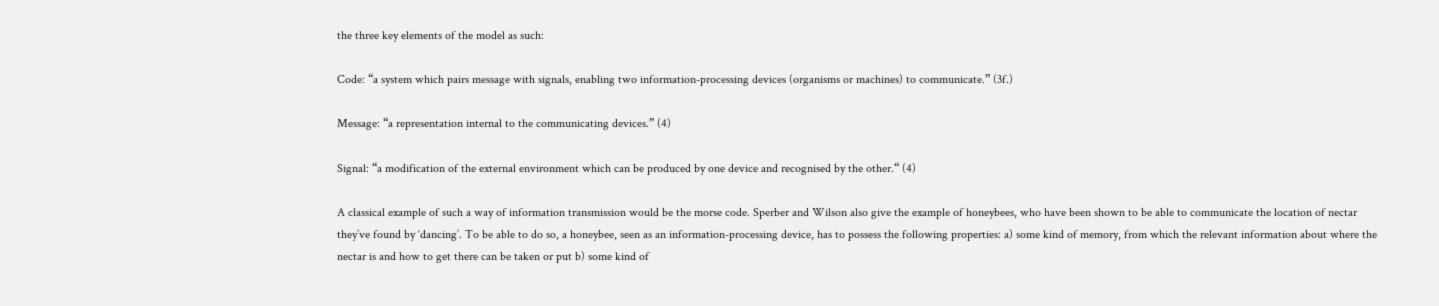the three key elements of the model as such:

Code: “a system which pairs message with signals, enabling two information-processing devices (organisms or machines) to communicate.” (3f.)

Message: “a representation internal to the communicating devices.” (4)

Signal: “a modification of the external environment which can be produced by one device and recognised by the other.“ (4)

A classical example of such a way of information transmission would be the morse code. Sperber and Wilson also give the example of honeybees, who have been shown to be able to communicate the location of nectar they’ve found by ‘dancing’. To be able to do so, a honeybee, seen as an information-processing device, has to possess the following properties: a) some kind of memory, from which the relevant information about where the nectar is and how to get there can be taken or put b) some kind of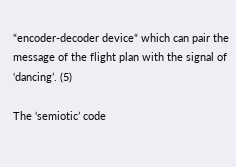“encoder-decoder device“ which can pair the message of the flight plan with the signal of ‘dancing’. (5)

The ‘semiotic’ code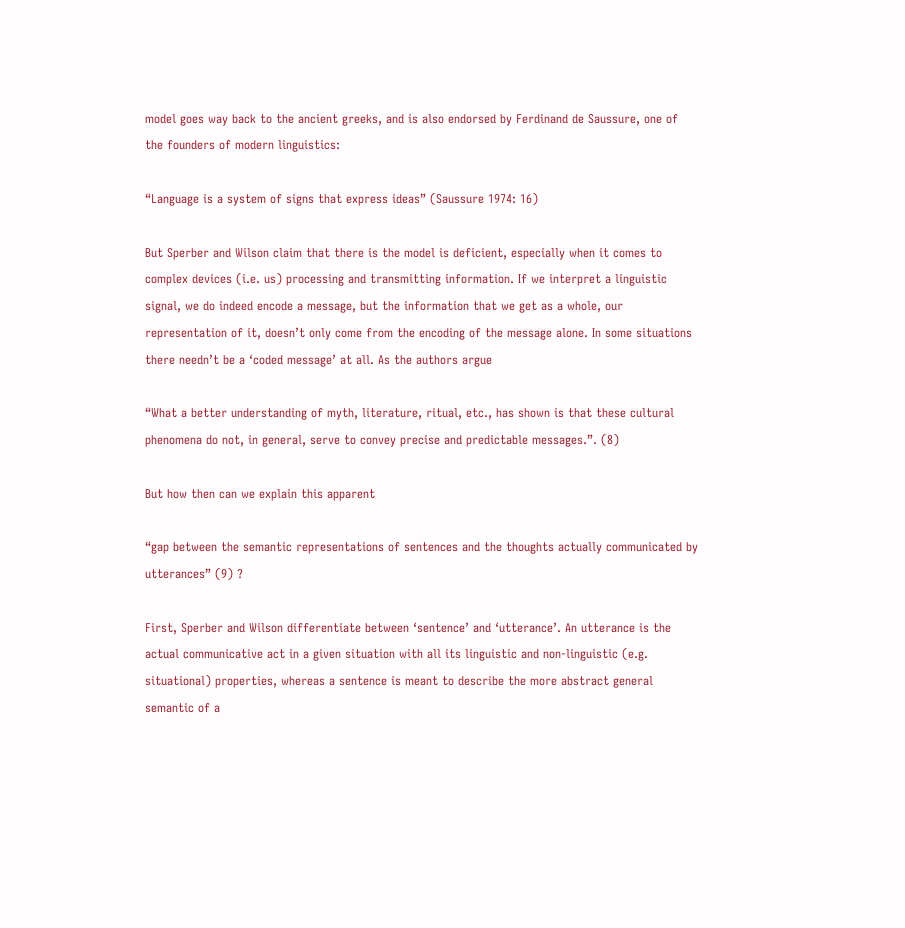model goes way back to the ancient greeks, and is also endorsed by Ferdinand de Saussure, one of the founders of modern linguistics:

“Language is a system of signs that express ideas” (Saussure 1974: 16)

But Sperber and Wilson claim that there is the model is deficient, especially when it comes to complex devices (i.e. us) processing and transmitting information. If we interpret a linguistic signal, we do indeed encode a message, but the information that we get as a whole, our representation of it, doesn’t only come from the encoding of the message alone. In some situations there needn’t be a ‘coded message’ at all. As the authors argue

“What a better understanding of myth, literature, ritual, etc., has shown is that these cultural phenomena do not, in general, serve to convey precise and predictable messages.”. (8)

But how then can we explain this apparent

“gap between the semantic representations of sentences and the thoughts actually communicated by utterances” (9) ?

First, Sperber and Wilson differentiate between ‘sentence’ and ‘utterance’. An utterance is the actual communicative act in a given situation with all its linguistic and non-linguistic (e.g. situational) properties, whereas a sentence is meant to describe the more abstract general semantic of a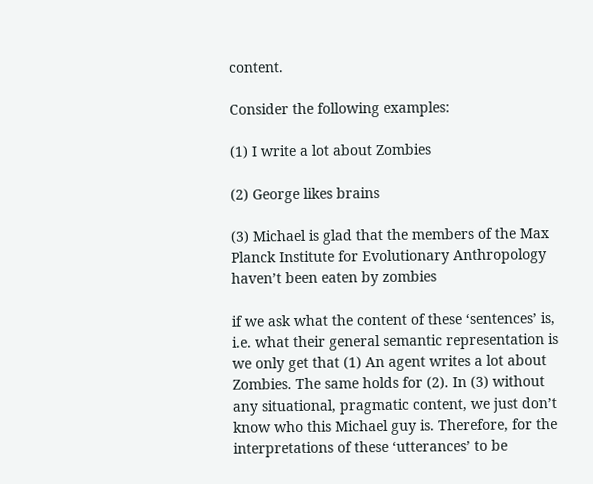content.

Consider the following examples:

(1) I write a lot about Zombies

(2) George likes brains

(3) Michael is glad that the members of the Max Planck Institute for Evolutionary Anthropology haven’t been eaten by zombies

if we ask what the content of these ‘sentences’ is, i.e. what their general semantic representation is we only get that (1) An agent writes a lot about Zombies. The same holds for (2). In (3) without any situational, pragmatic content, we just don’t know who this Michael guy is. Therefore, for the interpretations of these ‘utterances’ to be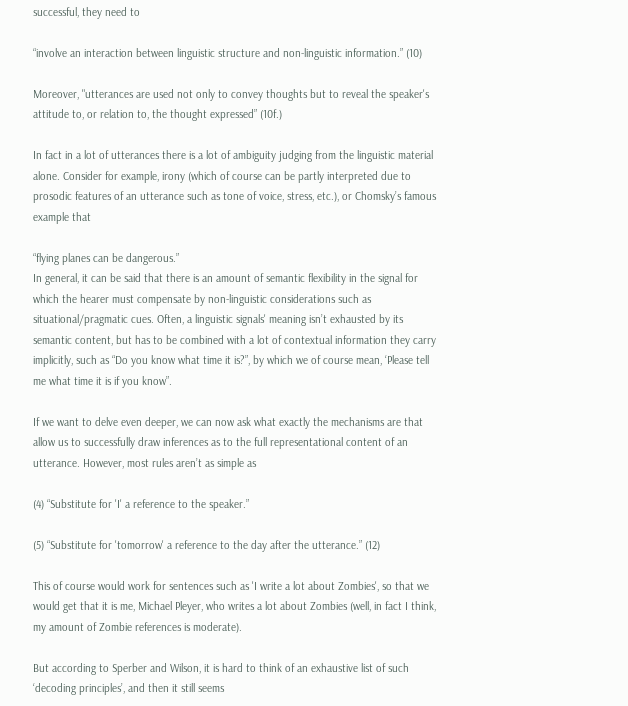successful, they need to

“involve an interaction between linguistic structure and non-linguistic information.” (10)

Moreover, "utterances are used not only to convey thoughts but to reveal the speaker's attitude to, or relation to, the thought expressed” (10f.)

In fact in a lot of utterances there is a lot of ambiguity judging from the linguistic material alone. Consider for example, irony (which of course can be partly interpreted due to prosodic features of an utterance such as tone of voice, stress, etc.), or Chomsky’s famous example that

“flying planes can be dangerous.”
In general, it can be said that there is an amount of semantic flexibility in the signal for which the hearer must compensate by non-linguistic considerations such as situational/pragmatic cues. Often, a linguistic signals' meaning isn’t exhausted by its semantic content, but has to be combined with a lot of contextual information they carry implicitly, such as “Do you know what time it is?”, by which we of course mean, ‘Please tell me what time it is if you know”.

If we want to delve even deeper, we can now ask what exactly the mechanisms are that allow us to successfully draw inferences as to the full representational content of an utterance. However, most rules aren’t as simple as

(4) “Substitute for 'I' a reference to the speaker.”

(5) “Substitute for 'tomorrow' a reference to the day after the utterance.” (12)

This of course would work for sentences such as 'I write a lot about Zombies', so that we would get that it is me, Michael Pleyer, who writes a lot about Zombies (well, in fact I think, my amount of Zombie references is moderate).

But according to Sperber and Wilson, it is hard to think of an exhaustive list of such ‘decoding principles’, and then it still seems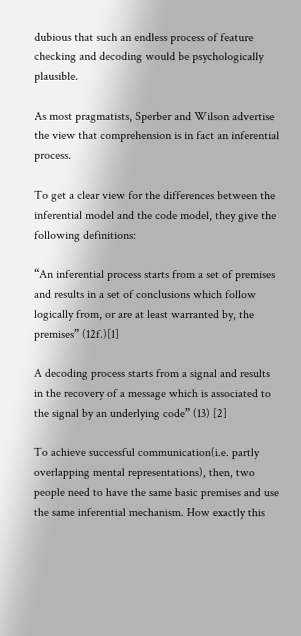dubious that such an endless process of feature checking and decoding would be psychologically plausible.

As most pragmatists, Sperber and Wilson advertise the view that comprehension is in fact an inferential process.

To get a clear view for the differences between the inferential model and the code model, they give the following definitions:

“An inferential process starts from a set of premises and results in a set of conclusions which follow logically from, or are at least warranted by, the premises” (12f.)[1]

A decoding process starts from a signal and results in the recovery of a message which is associated to the signal by an underlying code” (13) [2]

To achieve successful communication(i.e. partly overlapping mental representations), then, two people need to have the same basic premises and use the same inferential mechanism. How exactly this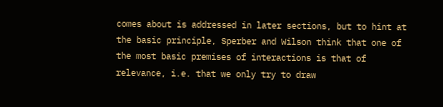comes about is addressed in later sections, but to hint at the basic principle, Sperber and Wilson think that one of the most basic premises of interactions is that of relevance, i.e. that we only try to draw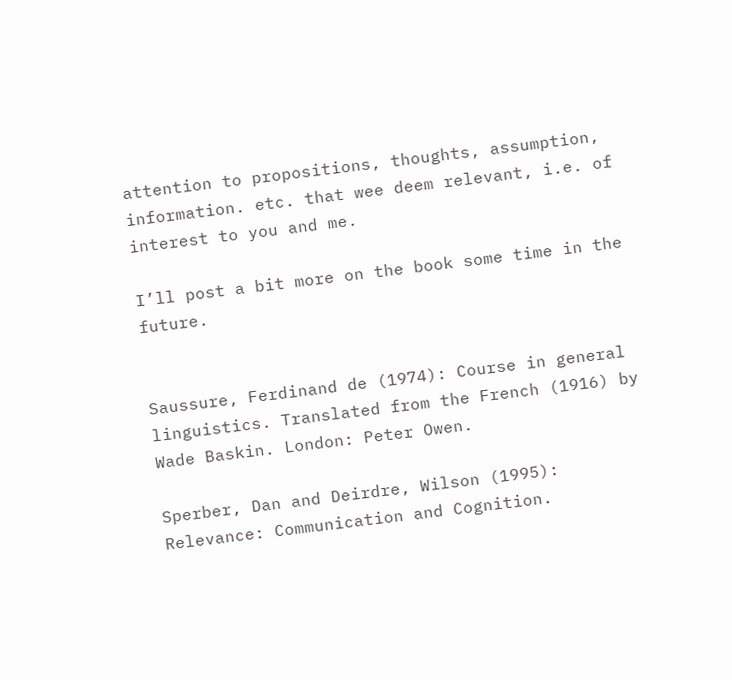attention to propositions, thoughts, assumption, information. etc. that wee deem relevant, i.e. of interest to you and me.

I’ll post a bit more on the book some time in the future.


Saussure, Ferdinand de (1974): Course in general linguistics. Translated from the French (1916) by Wade Baskin. London: Peter Owen.

Sperber, Dan and Deirdre, Wilson (1995): Relevance: Communication and Cognition.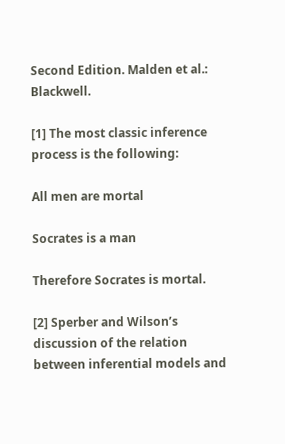Second Edition. Malden et al.: Blackwell.

[1] The most classic inference process is the following:

All men are mortal

Socrates is a man

Therefore Socrates is mortal.

[2] Sperber and Wilson’s discussion of the relation between inferential models and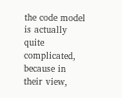the code model is actually quite complicated, because in their view,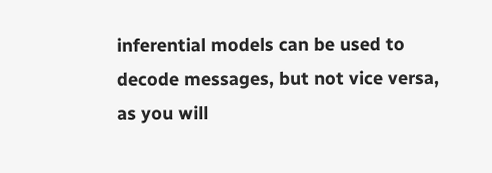inferential models can be used to decode messages, but not vice versa, as you will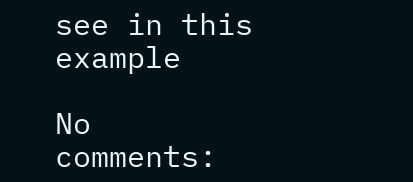see in this example

No comments: